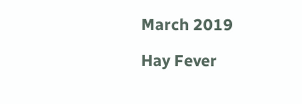March 2019

Hay Fever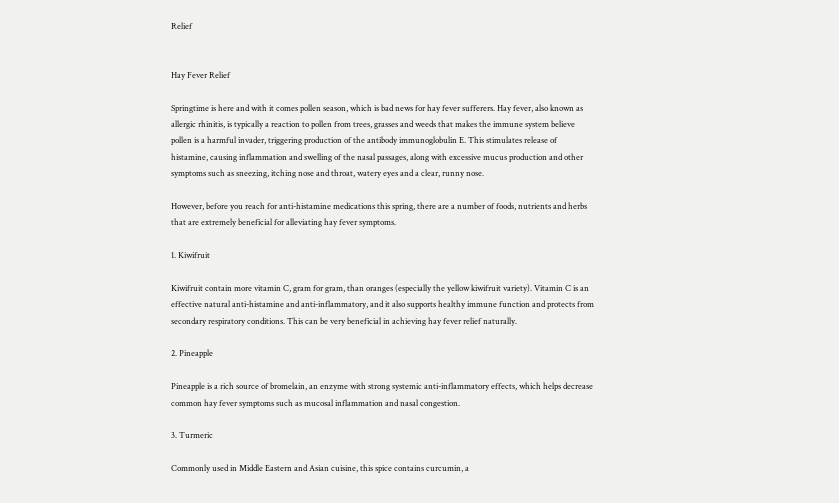Relief


Hay Fever Relief

Springtime is here and with it comes pollen season, which is bad news for hay fever sufferers. Hay fever, also known as allergic rhinitis, is typically a reaction to pollen from trees, grasses and weeds that makes the immune system believe pollen is a harmful invader, triggering production of the antibody immunoglobulin E. This stimulates release of histamine, causing inflammation and swelling of the nasal passages, along with excessive mucus production and other symptoms such as sneezing, itching nose and throat, watery eyes and a clear, runny nose.

However, before you reach for anti-histamine medications this spring, there are a number of foods, nutrients and herbs that are extremely beneficial for alleviating hay fever symptoms.

1. Kiwifruit

Kiwifruit contain more vitamin C, gram for gram, than oranges (especially the yellow kiwifruit variety). Vitamin C is an effective natural anti-histamine and anti-inflammatory, and it also supports healthy immune function and protects from secondary respiratory conditions. This can be very beneficial in achieving hay fever relief naturally.

2. Pineapple

Pineapple is a rich source of bromelain, an enzyme with strong systemic anti-inflammatory effects, which helps decrease common hay fever symptoms such as mucosal inflammation and nasal congestion.

3. Turmeric

Commonly used in Middle Eastern and Asian cuisine, this spice contains curcumin, a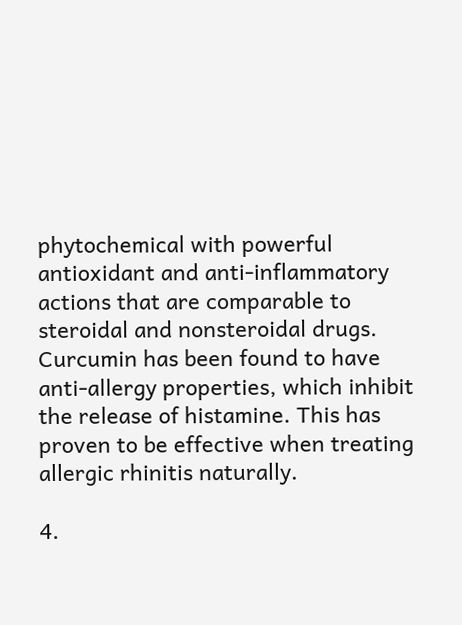phytochemical with powerful antioxidant and anti-inflammatory actions that are comparable to steroidal and nonsteroidal drugs. Curcumin has been found to have anti-allergy properties, which inhibit the release of histamine. This has proven to be effective when treating allergic rhinitis naturally.

4.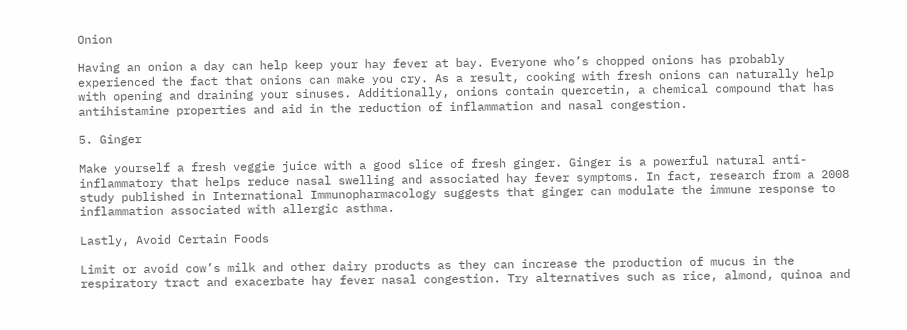Onion

Having an onion a day can help keep your hay fever at bay. Everyone who’s chopped onions has probably experienced the fact that onions can make you cry. As a result, cooking with fresh onions can naturally help with opening and draining your sinuses. Additionally, onions contain quercetin, a chemical compound that has antihistamine properties and aid in the reduction of inflammation and nasal congestion.

5. Ginger

Make yourself a fresh veggie juice with a good slice of fresh ginger. Ginger is a powerful natural anti-inflammatory that helps reduce nasal swelling and associated hay fever symptoms. In fact, research from a 2008 study published in International Immunopharmacology suggests that ginger can modulate the immune response to inflammation associated with allergic asthma.

Lastly, Avoid Certain Foods

Limit or avoid cow’s milk and other dairy products as they can increase the production of mucus in the respiratory tract and exacerbate hay fever nasal congestion. Try alternatives such as rice, almond, quinoa and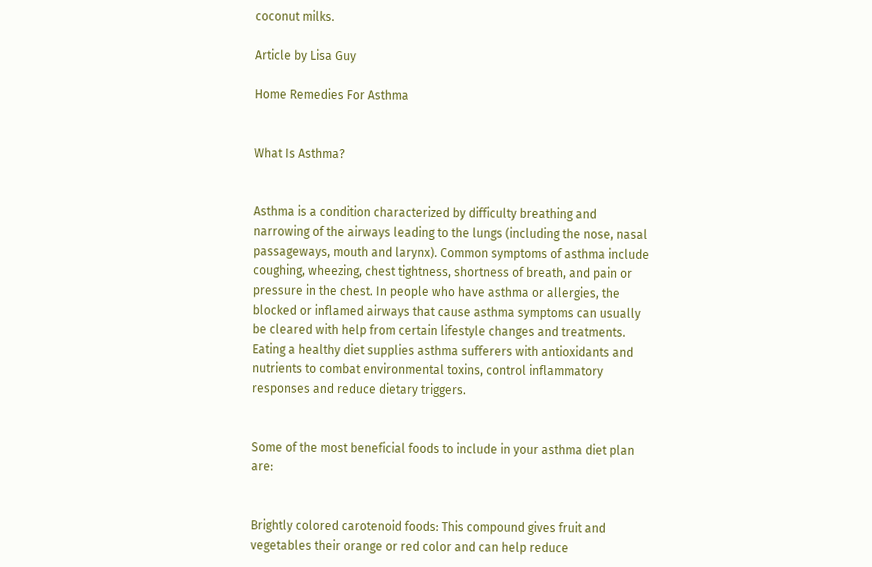coconut milks.

Article by Lisa Guy

Home Remedies For Asthma


What Is Asthma?


Asthma is a condition characterized by difficulty breathing and narrowing of the airways leading to the lungs (including the nose, nasal passageways, mouth and larynx). Common symptoms of asthma include coughing, wheezing, chest tightness, shortness of breath, and pain or pressure in the chest. In people who have asthma or allergies, the blocked or inflamed airways that cause asthma symptoms can usually be cleared with help from certain lifestyle changes and treatments. Eating a healthy diet supplies asthma sufferers with antioxidants and nutrients to combat environmental toxins, control inflammatory responses and reduce dietary triggers.


Some of the most beneficial foods to include in your asthma diet plan are:


Brightly colored carotenoid foods: This compound gives fruit and vegetables their orange or red color and can help reduce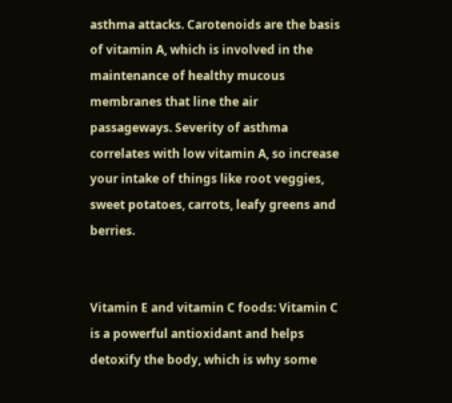asthma attacks. Carotenoids are the basis of vitamin A, which is involved in the maintenance of healthy mucous membranes that line the air passageways. Severity of asthma correlates with low vitamin A, so increase your intake of things like root veggies, sweet potatoes, carrots, leafy greens and berries.


Vitamin E and vitamin C foods: Vitamin C is a powerful antioxidant and helps detoxify the body, which is why some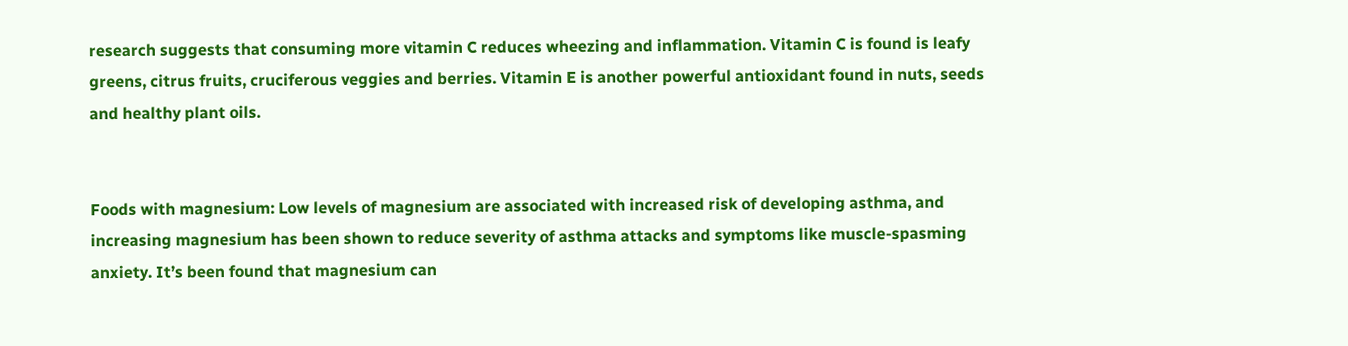research suggests that consuming more vitamin C reduces wheezing and inflammation. Vitamin C is found is leafy greens, citrus fruits, cruciferous veggies and berries. Vitamin E is another powerful antioxidant found in nuts, seeds and healthy plant oils.


Foods with magnesium: Low levels of magnesium are associated with increased risk of developing asthma, and increasing magnesium has been shown to reduce severity of asthma attacks and symptoms like muscle-spasming anxiety. It’s been found that magnesium can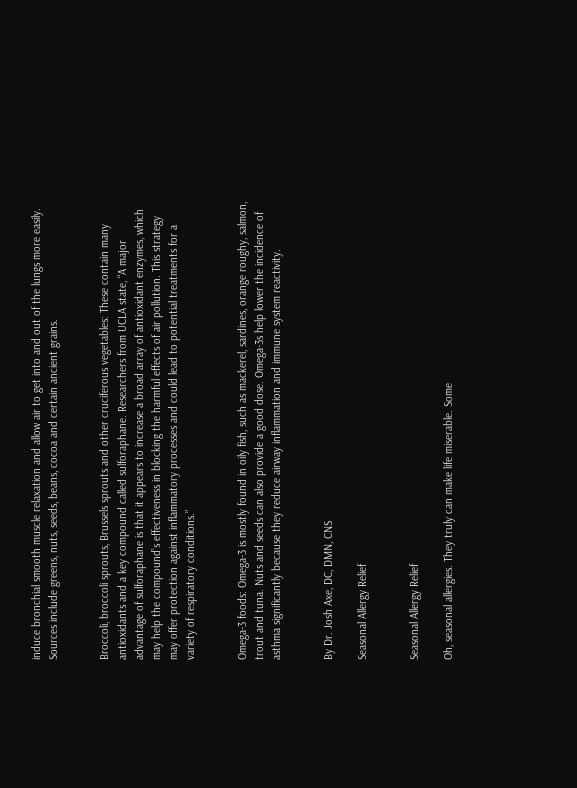induce bronchial smooth muscle relaxation and allow air to get into and out of the lungs more easily. Sources include greens, nuts, seeds, beans, cocoa and certain ancient grains.


Broccoli, broccoli sprouts, Brussels sprouts and other cruciferous vegetables: These contain many antioxidants and a key compound called sulforaphane. Researchers from UCLA state, “A major advantage of sulforaphane is that it appears to increase a broad array of antioxidant enzymes, which may help the compound’s effectiveness in blocking the harmful effects of air pollution. This strategy may offer protection against inflammatory processes and could lead to potential treatments for a variety of respiratory conditions.”


Omega-3 foods: Omega-3 is mostly found in oily fish, such as mackerel, sardines, orange roughy, salmon, trout and tuna. Nuts and seeds can also provide a good dose. Omega-3s help lower the incidence of asthma significantly because they reduce airway inflammation and immune system reactivity.


By Dr. Josh Axe, DC, DMN, CNS

Seasonal Allergy Relief


Seasonal Allergy Relief

Oh, seasonal allergies. They truly can make life miserable. Some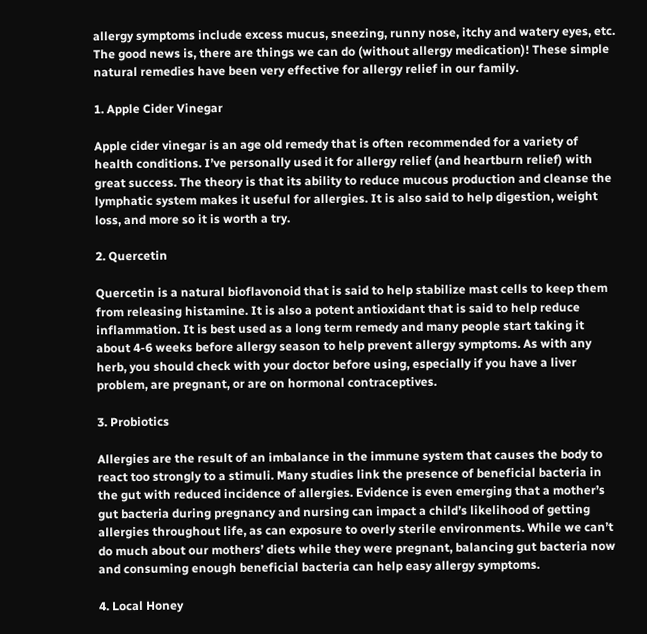allergy symptoms include excess mucus, sneezing, runny nose, itchy and watery eyes, etc. The good news is, there are things we can do (without allergy medication)! These simple natural remedies have been very effective for allergy relief in our family.

1. Apple Cider Vinegar

Apple cider vinegar is an age old remedy that is often recommended for a variety of health conditions. I’ve personally used it for allergy relief (and heartburn relief) with great success. The theory is that its ability to reduce mucous production and cleanse the lymphatic system makes it useful for allergies. It is also said to help digestion, weight loss, and more so it is worth a try.

2. Quercetin

Quercetin is a natural bioflavonoid that is said to help stabilize mast cells to keep them from releasing histamine. It is also a potent antioxidant that is said to help reduce inflammation. It is best used as a long term remedy and many people start taking it about 4-6 weeks before allergy season to help prevent allergy symptoms. As with any herb, you should check with your doctor before using, especially if you have a liver problem, are pregnant, or are on hormonal contraceptives.

3. Probiotics

Allergies are the result of an imbalance in the immune system that causes the body to react too strongly to a stimuli. Many studies link the presence of beneficial bacteria in the gut with reduced incidence of allergies. Evidence is even emerging that a mother’s gut bacteria during pregnancy and nursing can impact a child’s likelihood of getting allergies throughout life, as can exposure to overly sterile environments. While we can’t do much about our mothers’ diets while they were pregnant, balancing gut bacteria now and consuming enough beneficial bacteria can help easy allergy symptoms.

4. Local Honey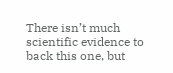There isn’t much scientific evidence to back this one, but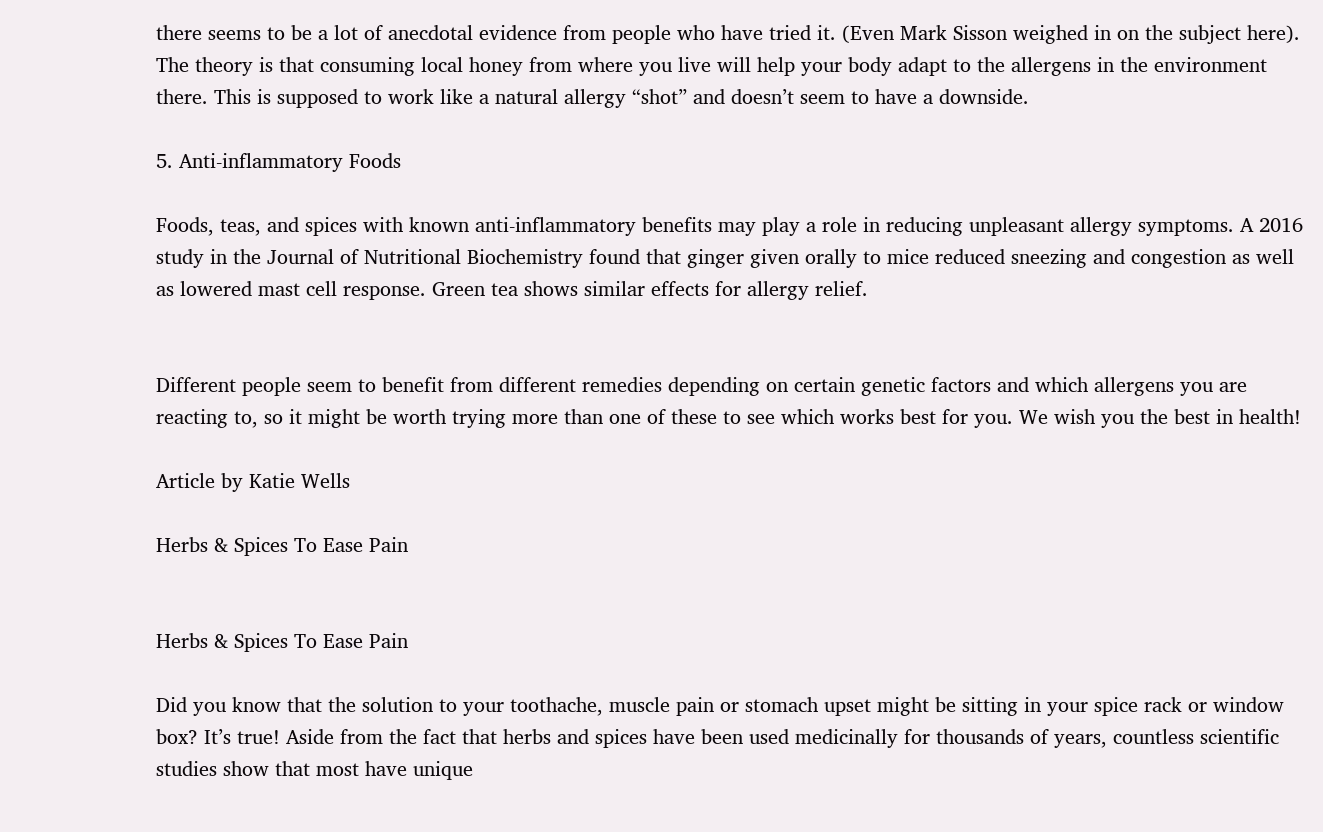there seems to be a lot of anecdotal evidence from people who have tried it. (Even Mark Sisson weighed in on the subject here). The theory is that consuming local honey from where you live will help your body adapt to the allergens in the environment there. This is supposed to work like a natural allergy “shot” and doesn’t seem to have a downside.

5. Anti-inflammatory Foods

Foods, teas, and spices with known anti-inflammatory benefits may play a role in reducing unpleasant allergy symptoms. A 2016 study in the Journal of Nutritional Biochemistry found that ginger given orally to mice reduced sneezing and congestion as well as lowered mast cell response. Green tea shows similar effects for allergy relief.


Different people seem to benefit from different remedies depending on certain genetic factors and which allergens you are reacting to, so it might be worth trying more than one of these to see which works best for you. We wish you the best in health!

Article by Katie Wells

Herbs & Spices To Ease Pain


Herbs & Spices To Ease Pain

Did you know that the solution to your toothache, muscle pain or stomach upset might be sitting in your spice rack or window box? It’s true! Aside from the fact that herbs and spices have been used medicinally for thousands of years, countless scientific studies show that most have unique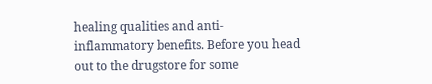healing qualities and anti-inflammatory benefits. Before you head out to the drugstore for some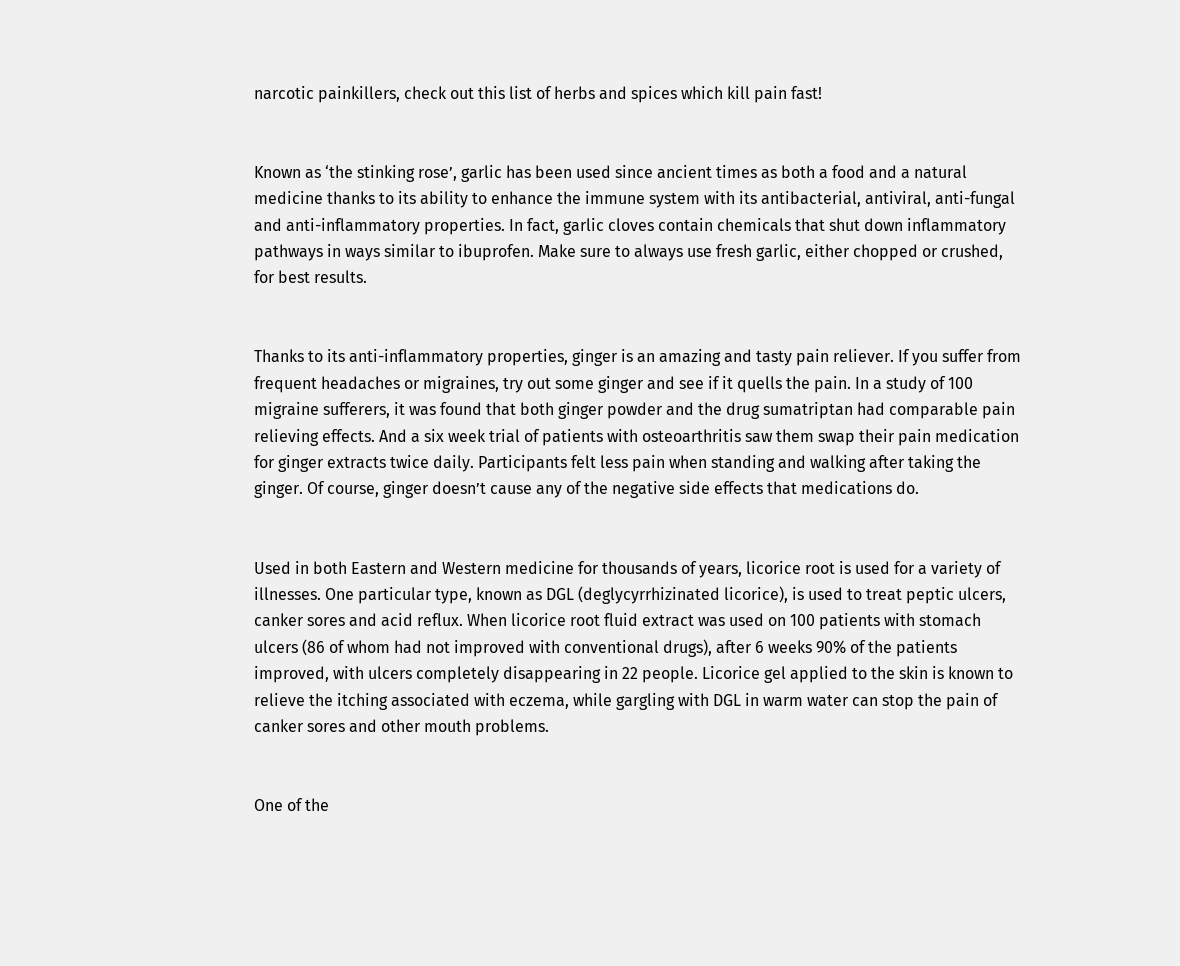narcotic painkillers, check out this list of herbs and spices which kill pain fast!


Known as ‘the stinking rose’, garlic has been used since ancient times as both a food and a natural medicine thanks to its ability to enhance the immune system with its antibacterial, antiviral, anti-fungal and anti-inflammatory properties. In fact, garlic cloves contain chemicals that shut down inflammatory pathways in ways similar to ibuprofen. Make sure to always use fresh garlic, either chopped or crushed, for best results.


Thanks to its anti-inflammatory properties, ginger is an amazing and tasty pain reliever. If you suffer from frequent headaches or migraines, try out some ginger and see if it quells the pain. In a study of 100 migraine sufferers, it was found that both ginger powder and the drug sumatriptan had comparable pain relieving effects. And a six week trial of patients with osteoarthritis saw them swap their pain medication for ginger extracts twice daily. Participants felt less pain when standing and walking after taking the ginger. Of course, ginger doesn’t cause any of the negative side effects that medications do.


Used in both Eastern and Western medicine for thousands of years, licorice root is used for a variety of illnesses. One particular type, known as DGL (deglycyrrhizinated licorice), is used to treat peptic ulcers, canker sores and acid reflux. When licorice root fluid extract was used on 100 patients with stomach ulcers (86 of whom had not improved with conventional drugs), after 6 weeks 90% of the patients improved, with ulcers completely disappearing in 22 people. Licorice gel applied to the skin is known to relieve the itching associated with eczema, while gargling with DGL in warm water can stop the pain of canker sores and other mouth problems.


One of the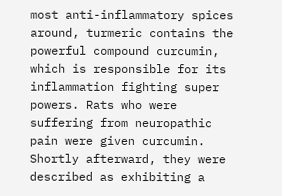most anti-inflammatory spices around, turmeric contains the powerful compound curcumin, which is responsible for its inflammation fighting super powers. Rats who were suffering from neuropathic pain were given curcumin. Shortly afterward, they were described as exhibiting a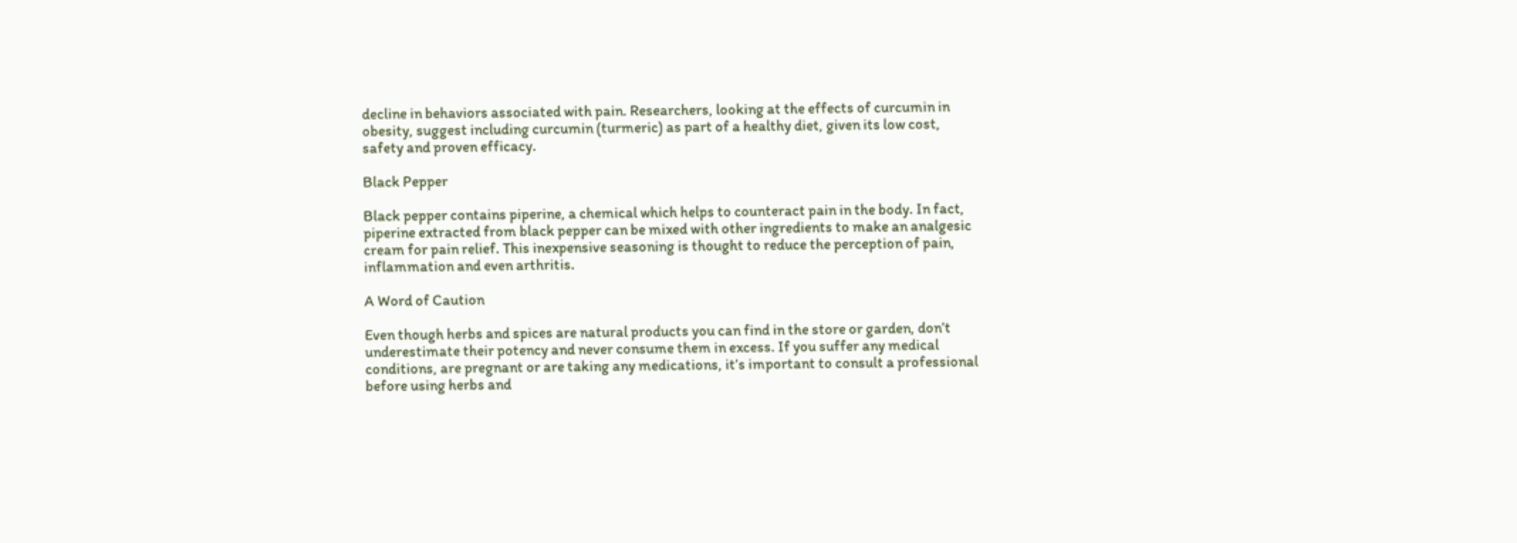decline in behaviors associated with pain. Researchers, looking at the effects of curcumin in obesity, suggest including curcumin (turmeric) as part of a healthy diet, given its low cost, safety and proven efficacy.

Black Pepper

Black pepper contains piperine, a chemical which helps to counteract pain in the body. In fact, piperine extracted from black pepper can be mixed with other ingredients to make an analgesic cream for pain relief. This inexpensive seasoning is thought to reduce the perception of pain, inflammation and even arthritis.

A Word of Caution

Even though herbs and spices are natural products you can find in the store or garden, don’t underestimate their potency and never consume them in excess. If you suffer any medical conditions, are pregnant or are taking any medications, it’s important to consult a professional before using herbs and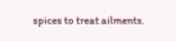spices to treat ailments.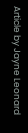Article by Jayne Leonard